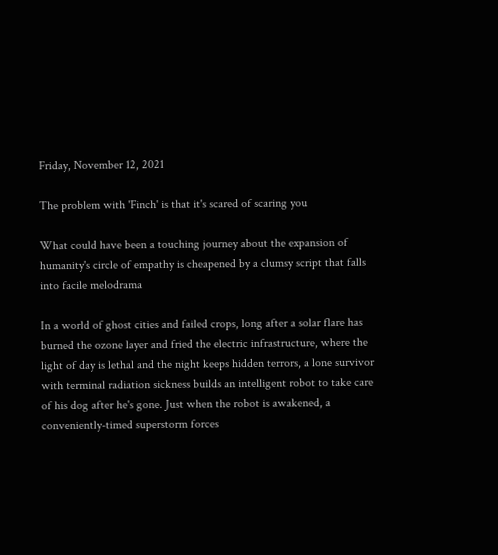Friday, November 12, 2021

The problem with 'Finch' is that it's scared of scaring you

What could have been a touching journey about the expansion of humanity's circle of empathy is cheapened by a clumsy script that falls into facile melodrama

In a world of ghost cities and failed crops, long after a solar flare has burned the ozone layer and fried the electric infrastructure, where the light of day is lethal and the night keeps hidden terrors, a lone survivor with terminal radiation sickness builds an intelligent robot to take care of his dog after he's gone. Just when the robot is awakened, a conveniently-timed superstorm forces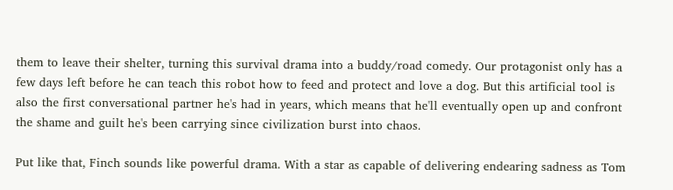them to leave their shelter, turning this survival drama into a buddy/road comedy. Our protagonist only has a few days left before he can teach this robot how to feed and protect and love a dog. But this artificial tool is also the first conversational partner he's had in years, which means that he'll eventually open up and confront the shame and guilt he's been carrying since civilization burst into chaos.

Put like that, Finch sounds like powerful drama. With a star as capable of delivering endearing sadness as Tom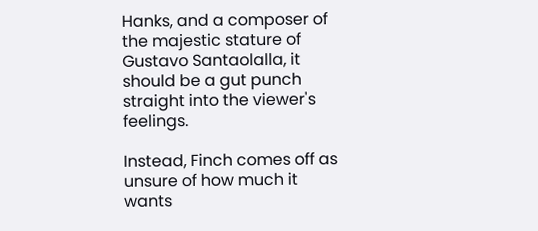Hanks, and a composer of the majestic stature of Gustavo Santaolalla, it should be a gut punch straight into the viewer's feelings.

Instead, Finch comes off as unsure of how much it wants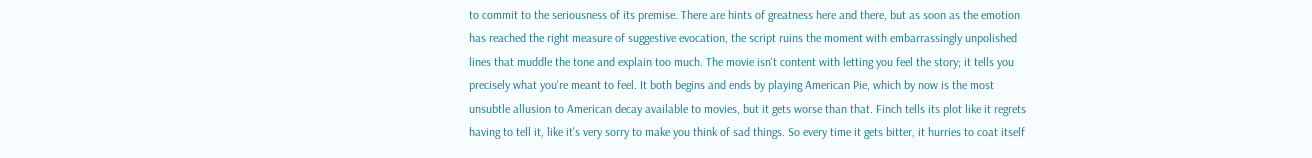to commit to the seriousness of its premise. There are hints of greatness here and there, but as soon as the emotion has reached the right measure of suggestive evocation, the script ruins the moment with embarrassingly unpolished lines that muddle the tone and explain too much. The movie isn't content with letting you feel the story; it tells you precisely what you're meant to feel. It both begins and ends by playing American Pie, which by now is the most unsubtle allusion to American decay available to movies, but it gets worse than that. Finch tells its plot like it regrets having to tell it, like it's very sorry to make you think of sad things. So every time it gets bitter, it hurries to coat itself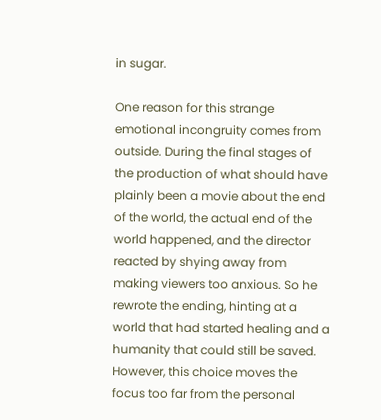in sugar.

One reason for this strange emotional incongruity comes from outside. During the final stages of the production of what should have plainly been a movie about the end of the world, the actual end of the world happened, and the director reacted by shying away from making viewers too anxious. So he rewrote the ending, hinting at a world that had started healing and a humanity that could still be saved. However, this choice moves the focus too far from the personal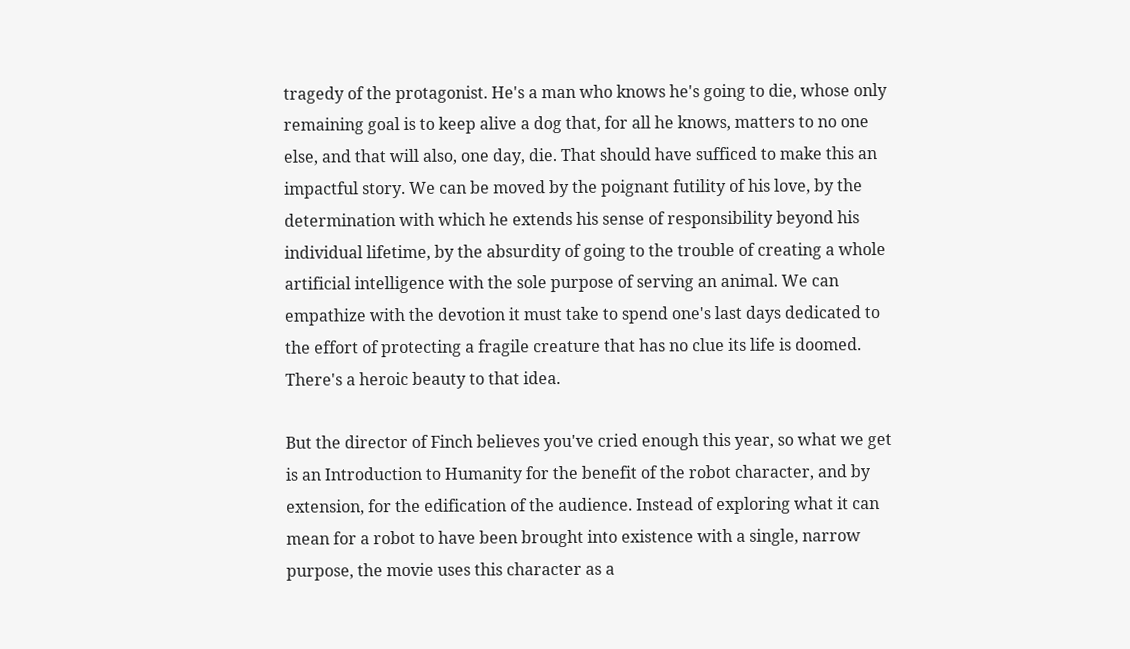tragedy of the protagonist. He's a man who knows he's going to die, whose only remaining goal is to keep alive a dog that, for all he knows, matters to no one else, and that will also, one day, die. That should have sufficed to make this an impactful story. We can be moved by the poignant futility of his love, by the determination with which he extends his sense of responsibility beyond his individual lifetime, by the absurdity of going to the trouble of creating a whole artificial intelligence with the sole purpose of serving an animal. We can empathize with the devotion it must take to spend one's last days dedicated to the effort of protecting a fragile creature that has no clue its life is doomed. There's a heroic beauty to that idea.

But the director of Finch believes you've cried enough this year, so what we get is an Introduction to Humanity for the benefit of the robot character, and by extension, for the edification of the audience. Instead of exploring what it can mean for a robot to have been brought into existence with a single, narrow purpose, the movie uses this character as a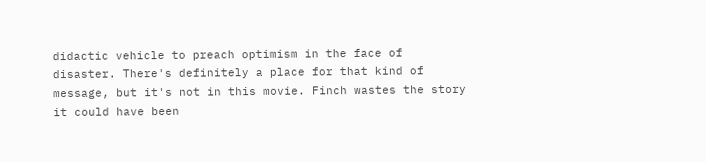didactic vehicle to preach optimism in the face of disaster. There's definitely a place for that kind of message, but it's not in this movie. Finch wastes the story it could have been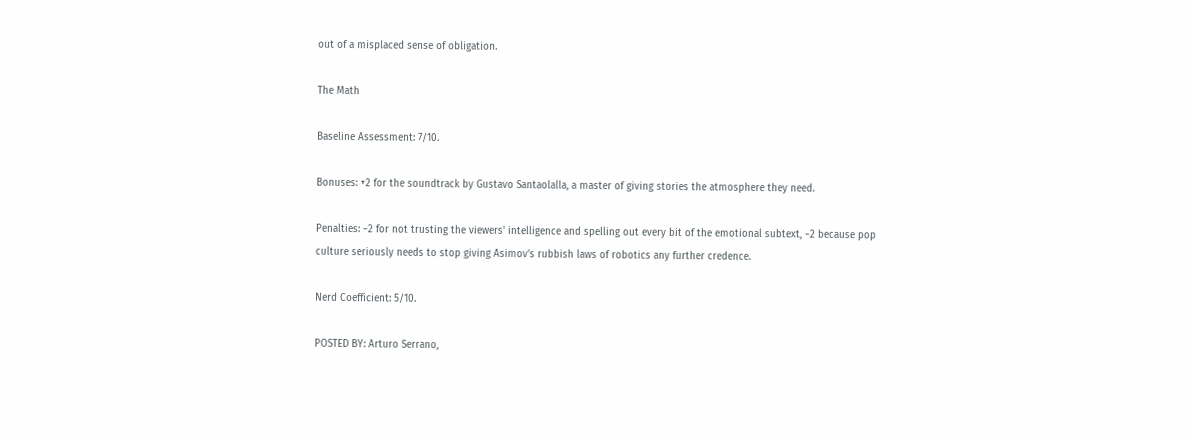out of a misplaced sense of obligation.

The Math

Baseline Assessment: 7/10.

Bonuses: +2 for the soundtrack by Gustavo Santaolalla, a master of giving stories the atmosphere they need.

Penalties: −2 for not trusting the viewers' intelligence and spelling out every bit of the emotional subtext, −2 because pop culture seriously needs to stop giving Asimov's rubbish laws of robotics any further credence.

Nerd Coefficient: 5/10.

POSTED BY: Arturo Serrano,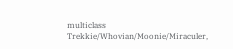multiclass Trekkie/Whovian/Moonie/Miraculer,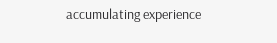accumulating experience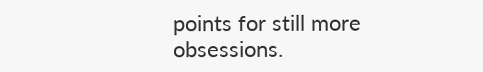points for still more obsessions.